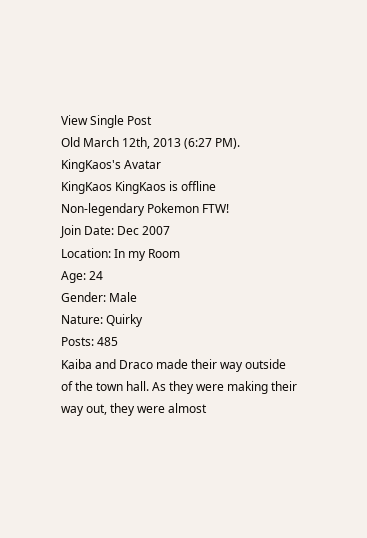View Single Post
Old March 12th, 2013 (6:27 PM).
KingKaos's Avatar
KingKaos KingKaos is offline
Non-legendary Pokemon FTW!
Join Date: Dec 2007
Location: In my Room
Age: 24
Gender: Male
Nature: Quirky
Posts: 485
Kaiba and Draco made their way outside of the town hall. As they were making their way out, they were almost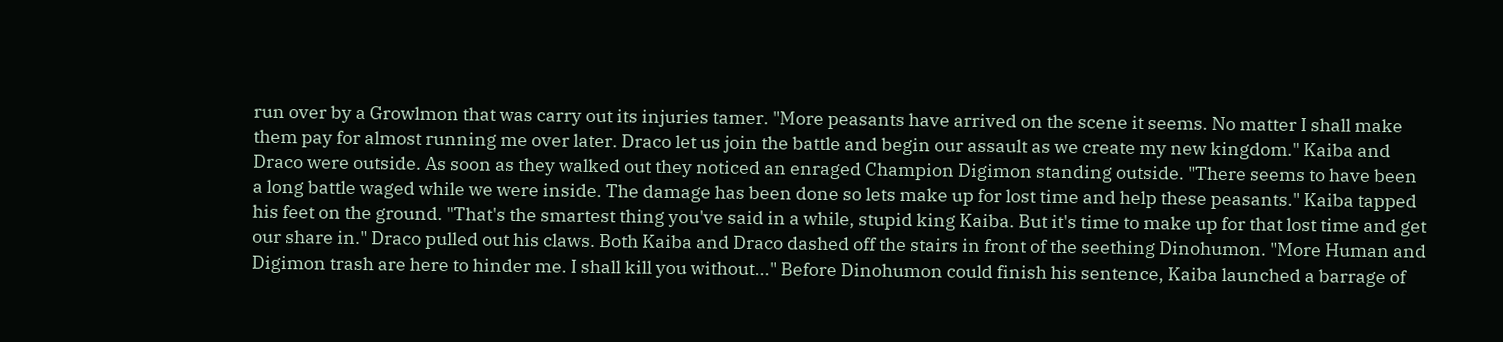run over by a Growlmon that was carry out its injuries tamer. "More peasants have arrived on the scene it seems. No matter I shall make them pay for almost running me over later. Draco let us join the battle and begin our assault as we create my new kingdom." Kaiba and Draco were outside. As soon as they walked out they noticed an enraged Champion Digimon standing outside. "There seems to have been a long battle waged while we were inside. The damage has been done so lets make up for lost time and help these peasants." Kaiba tapped his feet on the ground. "That's the smartest thing you've said in a while, stupid king Kaiba. But it's time to make up for that lost time and get our share in." Draco pulled out his claws. Both Kaiba and Draco dashed off the stairs in front of the seething Dinohumon. "More Human and Digimon trash are here to hinder me. I shall kill you without..." Before Dinohumon could finish his sentence, Kaiba launched a barrage of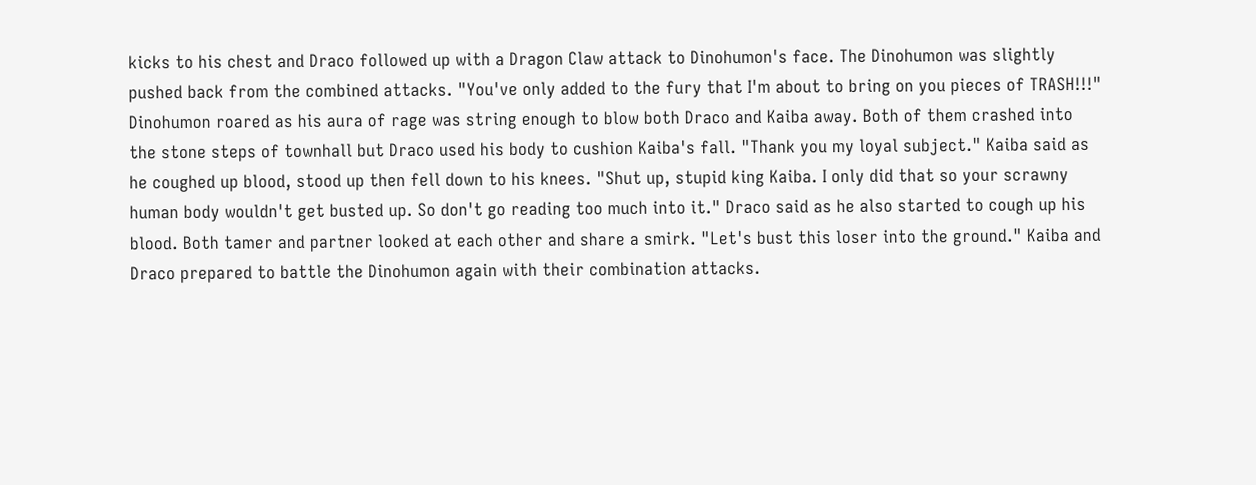kicks to his chest and Draco followed up with a Dragon Claw attack to Dinohumon's face. The Dinohumon was slightly pushed back from the combined attacks. "You've only added to the fury that I'm about to bring on you pieces of TRASH!!!" Dinohumon roared as his aura of rage was string enough to blow both Draco and Kaiba away. Both of them crashed into the stone steps of townhall but Draco used his body to cushion Kaiba's fall. "Thank you my loyal subject." Kaiba said as he coughed up blood, stood up then fell down to his knees. "Shut up, stupid king Kaiba. I only did that so your scrawny human body wouldn't get busted up. So don't go reading too much into it." Draco said as he also started to cough up his blood. Both tamer and partner looked at each other and share a smirk. "Let's bust this loser into the ground." Kaiba and Draco prepared to battle the Dinohumon again with their combination attacks.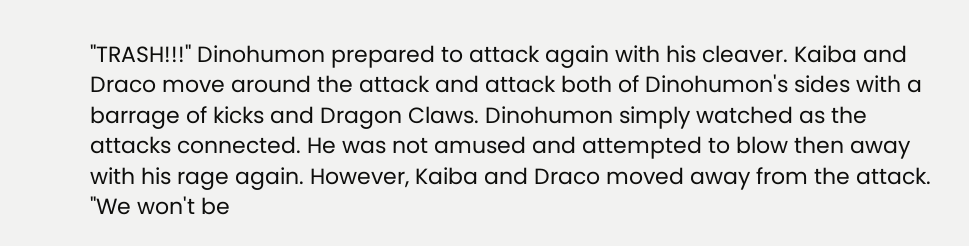"TRASH!!!" Dinohumon prepared to attack again with his cleaver. Kaiba and Draco move around the attack and attack both of Dinohumon's sides with a barrage of kicks and Dragon Claws. Dinohumon simply watched as the attacks connected. He was not amused and attempted to blow then away with his rage again. However, Kaiba and Draco moved away from the attack. "We won't be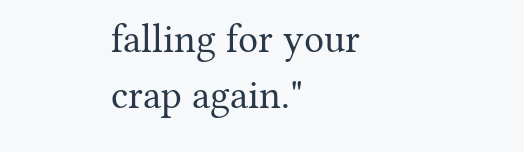falling for your crap again."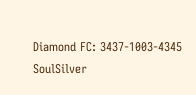Diamond FC: 3437-1003-4345
SoulSilver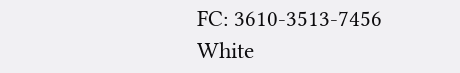FC: 3610-3513-7456
White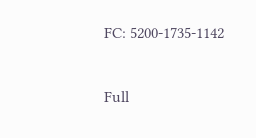FC: 5200-1735-1142

Full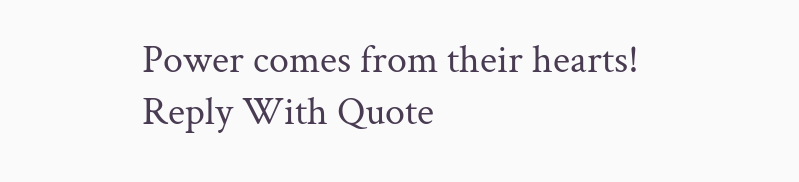Power comes from their hearts!
Reply With Quote